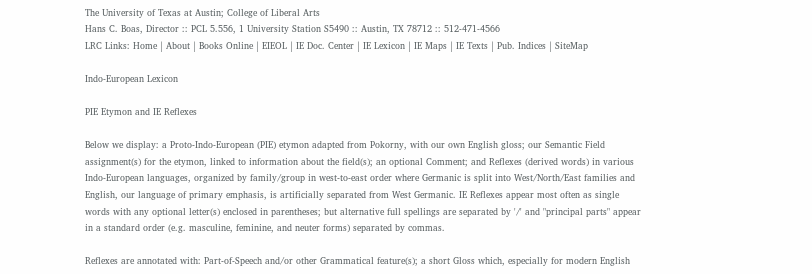The University of Texas at Austin; College of Liberal Arts
Hans C. Boas, Director :: PCL 5.556, 1 University Station S5490 :: Austin, TX 78712 :: 512-471-4566
LRC Links: Home | About | Books Online | EIEOL | IE Doc. Center | IE Lexicon | IE Maps | IE Texts | Pub. Indices | SiteMap

Indo-European Lexicon

PIE Etymon and IE Reflexes

Below we display: a Proto-Indo-European (PIE) etymon adapted from Pokorny, with our own English gloss; our Semantic Field assignment(s) for the etymon, linked to information about the field(s); an optional Comment; and Reflexes (derived words) in various Indo-European languages, organized by family/group in west-to-east order where Germanic is split into West/North/East families and English, our language of primary emphasis, is artificially separated from West Germanic. IE Reflexes appear most often as single words with any optional letter(s) enclosed in parentheses; but alternative full spellings are separated by '/' and "principal parts" appear in a standard order (e.g. masculine, feminine, and neuter forms) separated by commas.

Reflexes are annotated with: Part-of-Speech and/or other Grammatical feature(s); a short Gloss which, especially for modern English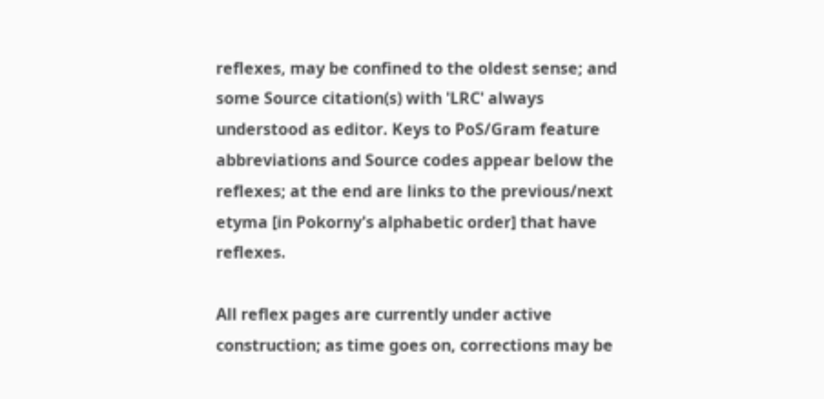reflexes, may be confined to the oldest sense; and some Source citation(s) with 'LRC' always understood as editor. Keys to PoS/Gram feature abbreviations and Source codes appear below the reflexes; at the end are links to the previous/next etyma [in Pokorny's alphabetic order] that have reflexes.

All reflex pages are currently under active construction; as time goes on, corrections may be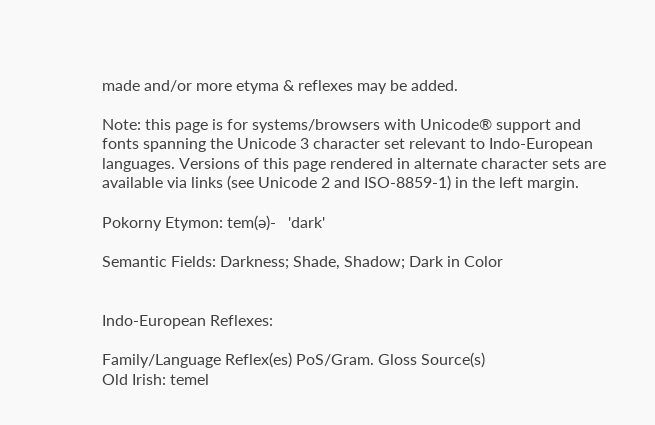made and/or more etyma & reflexes may be added.

Note: this page is for systems/browsers with Unicode® support and fonts spanning the Unicode 3 character set relevant to Indo-European languages. Versions of this page rendered in alternate character sets are available via links (see Unicode 2 and ISO-8859-1) in the left margin.

Pokorny Etymon: tem(ə)-   'dark'

Semantic Fields: Darkness; Shade, Shadow; Dark in Color


Indo-European Reflexes:

Family/Language Reflex(es) PoS/Gram. Gloss Source(s)
Old Irish: temel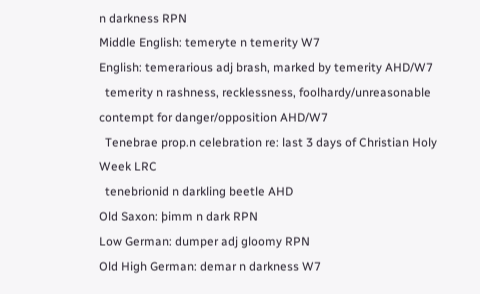n darkness RPN
Middle English: temeryte n temerity W7
English: temerarious adj brash, marked by temerity AHD/W7
  temerity n rashness, recklessness, foolhardy/unreasonable contempt for danger/opposition AHD/W7
  Tenebrae prop.n celebration re: last 3 days of Christian Holy Week LRC
  tenebrionid n darkling beetle AHD
Old Saxon: þimm n dark RPN
Low German: dumper adj gloomy RPN
Old High German: demar n darkness W7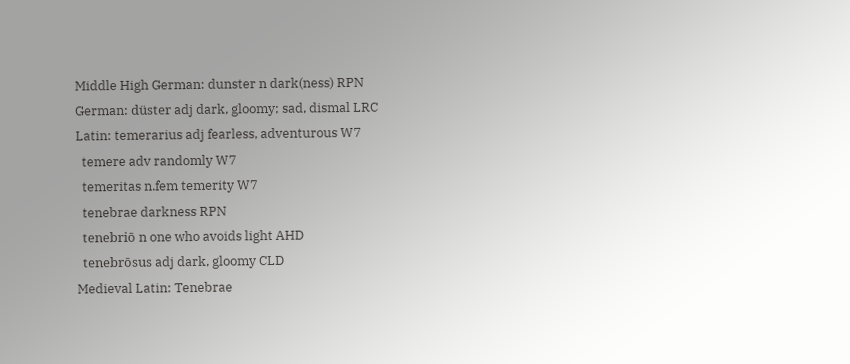Middle High German: dunster n dark(ness) RPN
German: düster adj dark, gloomy; sad, dismal LRC
Latin: temerarius adj fearless, adventurous W7
  temere adv randomly W7
  temeritas n.fem temerity W7
  tenebrae darkness RPN
  tenebriō n one who avoids light AHD
  tenebrōsus adj dark, gloomy CLD
Medieval Latin: Tenebrae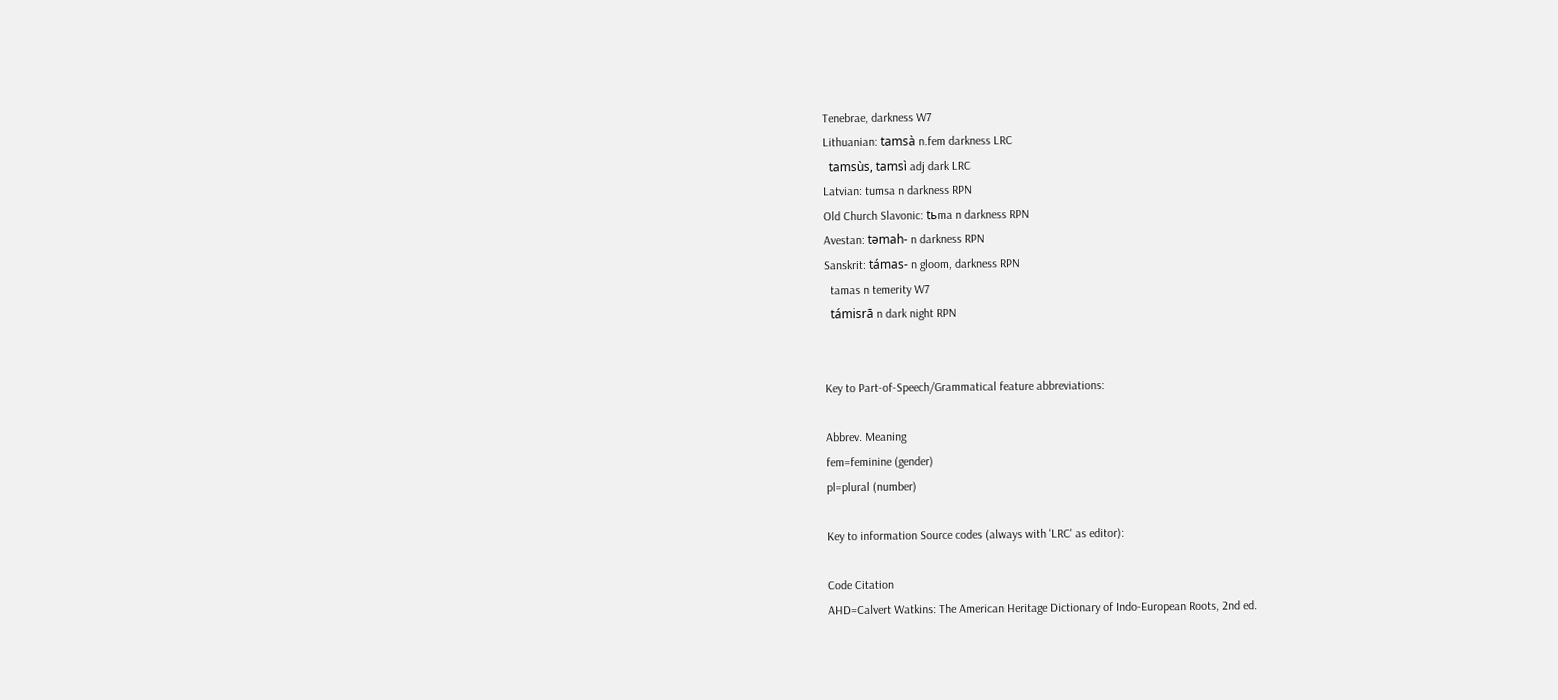Tenebrae, darkness W7
Lithuanian: tamsà n.fem darkness LRC
  tamsùs, tamsì adj dark LRC
Latvian: tumsa n darkness RPN
Old Church Slavonic: tьma n darkness RPN
Avestan: təmah- n darkness RPN
Sanskrit: támas- n gloom, darkness RPN
  tamas n temerity W7
  támisrā n dark night RPN


Key to Part-of-Speech/Grammatical feature abbreviations:

Abbrev. Meaning
fem=feminine (gender)
pl=plural (number)

Key to information Source codes (always with 'LRC' as editor):

Code Citation
AHD=Calvert Watkins: The American Heritage Dictionary of Indo-European Roots, 2nd ed.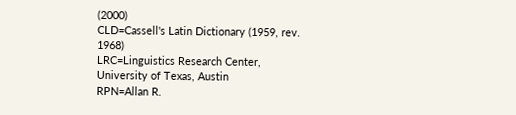(2000)
CLD=Cassell's Latin Dictionary (1959, rev. 1968)
LRC=Linguistics Research Center, University of Texas, Austin
RPN=Allan R.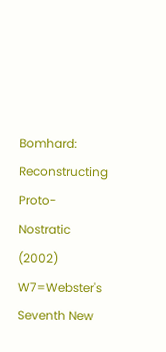Bomhard: Reconstructing Proto-Nostratic (2002)
W7=Webster's Seventh New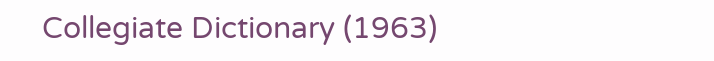Collegiate Dictionary (1963)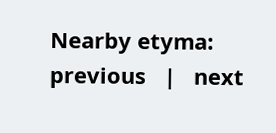Nearby etyma:    previous   |   next